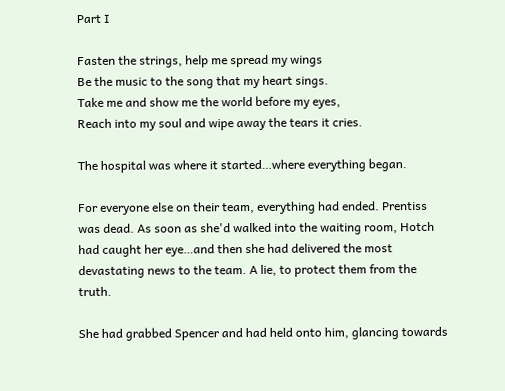Part I

Fasten the strings, help me spread my wings
Be the music to the song that my heart sings.
Take me and show me the world before my eyes,
Reach into my soul and wipe away the tears it cries.

The hospital was where it started…where everything began.

For everyone else on their team, everything had ended. Prentiss was dead. As soon as she'd walked into the waiting room, Hotch had caught her eye…and then she had delivered the most devastating news to the team. A lie, to protect them from the truth.

She had grabbed Spencer and had held onto him, glancing towards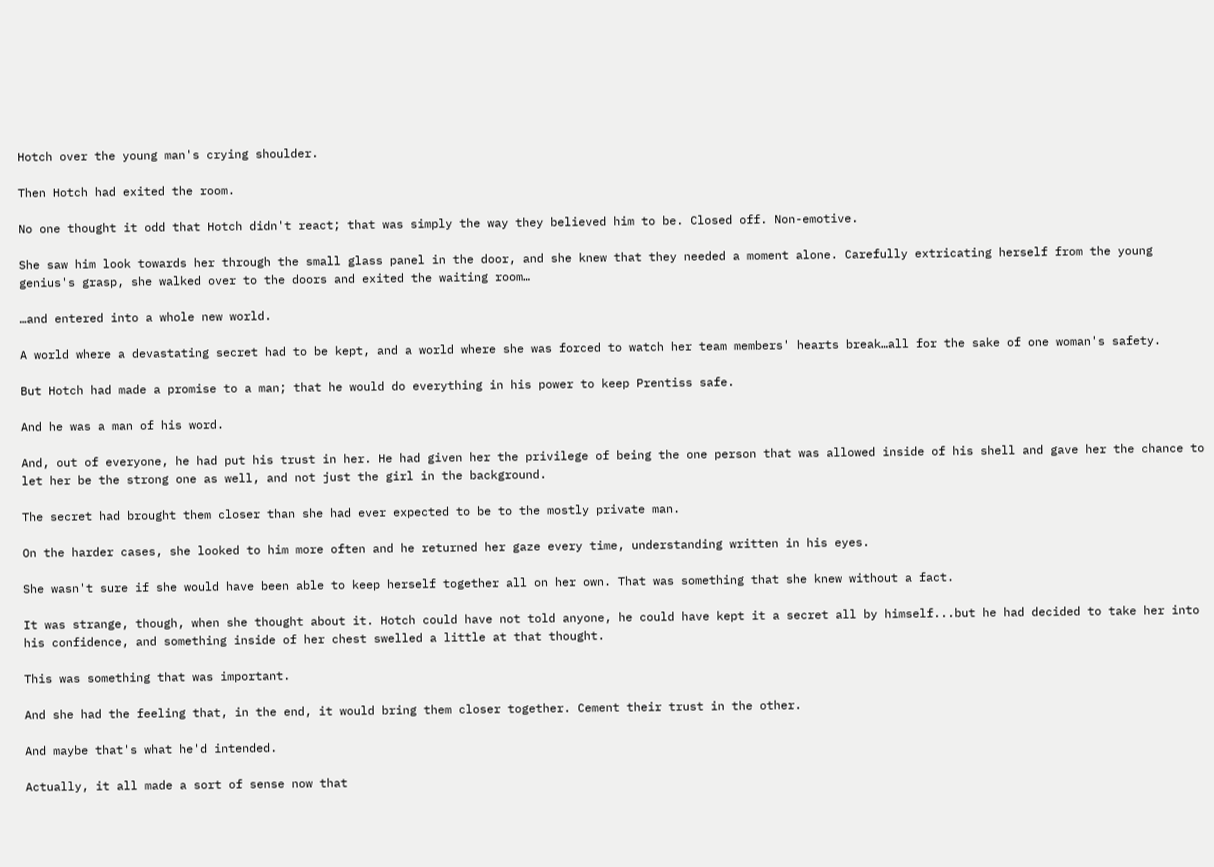Hotch over the young man's crying shoulder.

Then Hotch had exited the room.

No one thought it odd that Hotch didn't react; that was simply the way they believed him to be. Closed off. Non-emotive.

She saw him look towards her through the small glass panel in the door, and she knew that they needed a moment alone. Carefully extricating herself from the young genius's grasp, she walked over to the doors and exited the waiting room…

…and entered into a whole new world.

A world where a devastating secret had to be kept, and a world where she was forced to watch her team members' hearts break…all for the sake of one woman's safety.

But Hotch had made a promise to a man; that he would do everything in his power to keep Prentiss safe.

And he was a man of his word.

And, out of everyone, he had put his trust in her. He had given her the privilege of being the one person that was allowed inside of his shell and gave her the chance to let her be the strong one as well, and not just the girl in the background.

The secret had brought them closer than she had ever expected to be to the mostly private man.

On the harder cases, she looked to him more often and he returned her gaze every time, understanding written in his eyes.

She wasn't sure if she would have been able to keep herself together all on her own. That was something that she knew without a fact.

It was strange, though, when she thought about it. Hotch could have not told anyone, he could have kept it a secret all by himself...but he had decided to take her into his confidence, and something inside of her chest swelled a little at that thought.

This was something that was important.

And she had the feeling that, in the end, it would bring them closer together. Cement their trust in the other.

And maybe that's what he'd intended.

Actually, it all made a sort of sense now that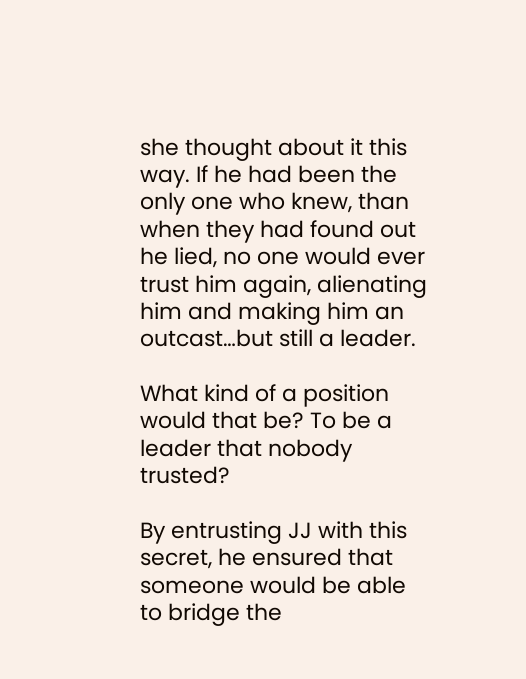she thought about it this way. If he had been the only one who knew, than when they had found out he lied, no one would ever trust him again, alienating him and making him an outcast…but still a leader.

What kind of a position would that be? To be a leader that nobody trusted?

By entrusting JJ with this secret, he ensured that someone would be able to bridge the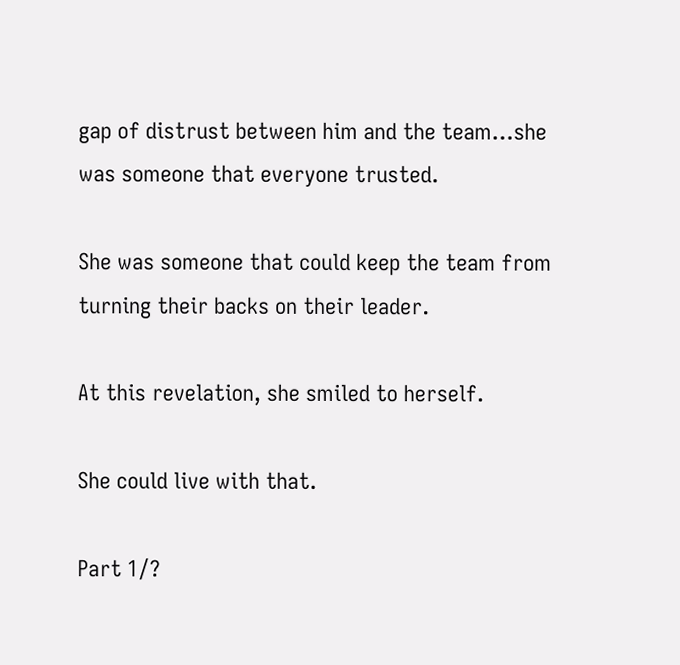gap of distrust between him and the team…she was someone that everyone trusted.

She was someone that could keep the team from turning their backs on their leader.

At this revelation, she smiled to herself.

She could live with that.

Part 1/?